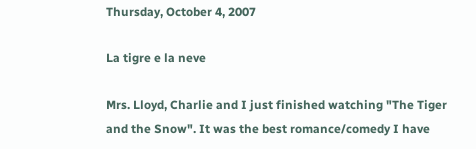Thursday, October 4, 2007

La tigre e la neve

Mrs. Lloyd, Charlie and I just finished watching "The Tiger and the Snow". It was the best romance/comedy I have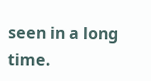seen in a long time.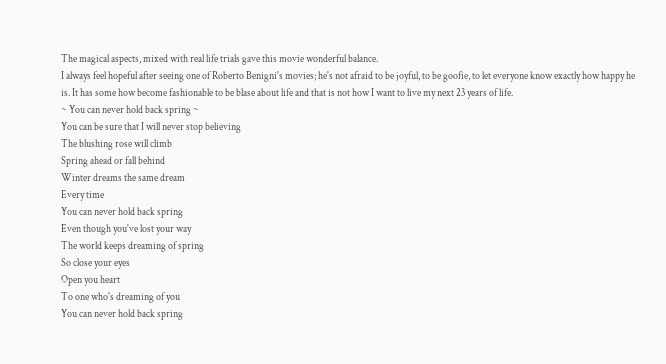The magical aspects, mixed with real life trials gave this movie wonderful balance.
I always feel hopeful after seeing one of Roberto Benigni's movies; he's not afraid to be joyful, to be goofie, to let everyone know exactly how happy he is. It has some how become fashionable to be blase about life and that is not how I want to live my next 23 years of life.
~ You can never hold back spring ~
You can be sure that I will never stop believing
The blushing rose will climb
Spring ahead or fall behind
Winter dreams the same dream
Every time
You can never hold back spring
Even though you've lost your way
The world keeps dreaming of spring
So close your eyes
Open you heart
To one who's dreaming of you
You can never hold back spring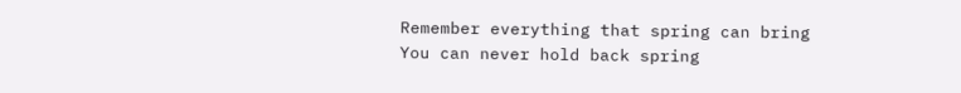Remember everything that spring can bring
You can never hold back spring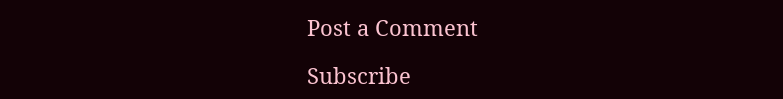Post a Comment

Subscribe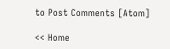to Post Comments [Atom]

<< Home